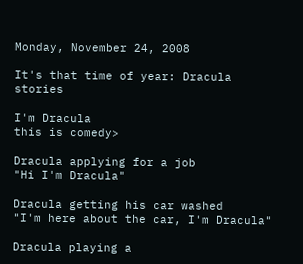Monday, November 24, 2008

It's that time of year: Dracula stories

I'm Dracula
this is comedy>

Dracula applying for a job
"Hi I'm Dracula"

Dracula getting his car washed
"I'm here about the car, I'm Dracula"

Dracula playing a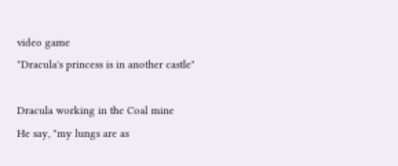video game
"Dracula's princess is in another castle"

Dracula working in the Coal mine
He say, "my lungs are as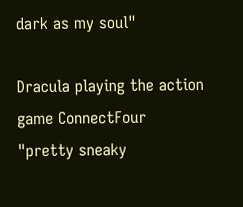dark as my soul"

Dracula playing the action game ConnectFour
"pretty sneaky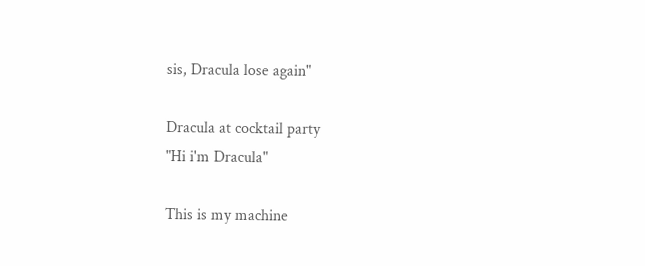sis, Dracula lose again"

Dracula at cocktail party
"Hi i'm Dracula"

This is my machine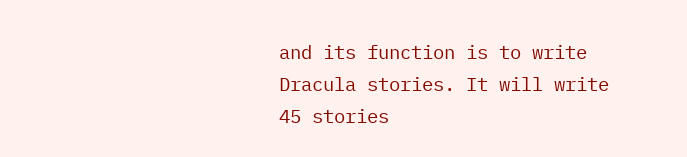and its function is to write Dracula stories. It will write 45 stories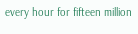every hour for fifteen million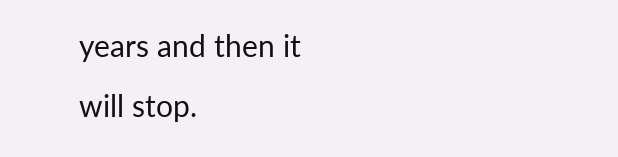years and then it will stop.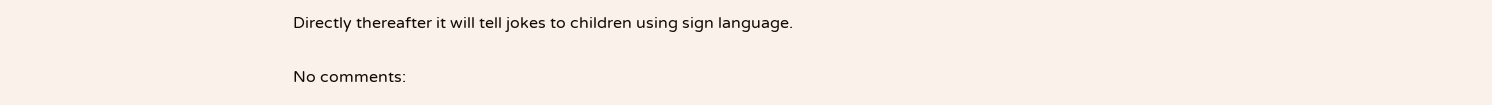Directly thereafter it will tell jokes to children using sign language.

No comments: